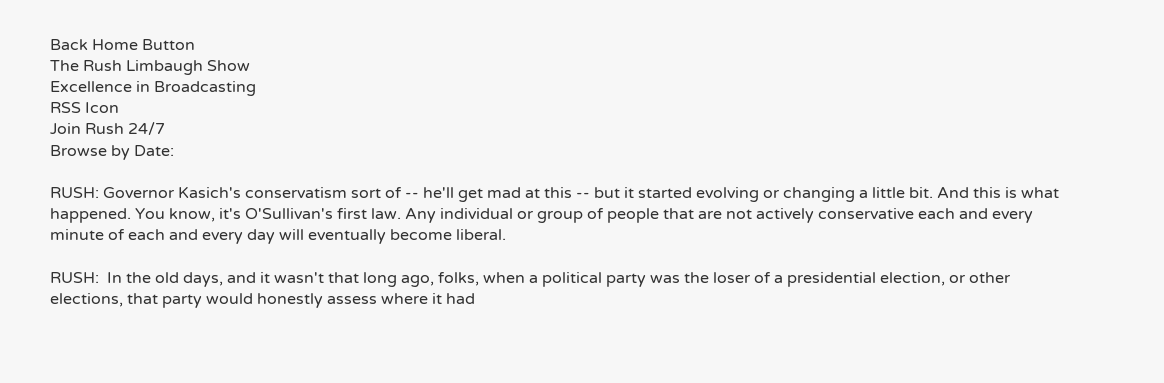Back Home Button
The Rush Limbaugh Show
Excellence in Broadcasting
RSS Icon
Join Rush 24/7
Browse by Date:

RUSH: Governor Kasich's conservatism sort of -- he'll get mad at this -- but it started evolving or changing a little bit. And this is what happened. You know, it's O'Sullivan's first law. Any individual or group of people that are not actively conservative each and every minute of each and every day will eventually become liberal.

RUSH:  In the old days, and it wasn't that long ago, folks, when a political party was the loser of a presidential election, or other elections, that party would honestly assess where it had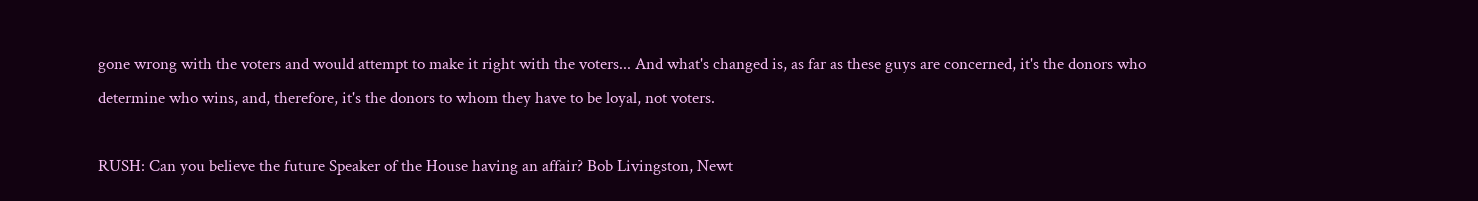gone wrong with the voters and would attempt to make it right with the voters... And what's changed is, as far as these guys are concerned, it's the donors who determine who wins, and, therefore, it's the donors to whom they have to be loyal, not voters.

RUSH: Can you believe the future Speaker of the House having an affair? Bob Livingston, Newt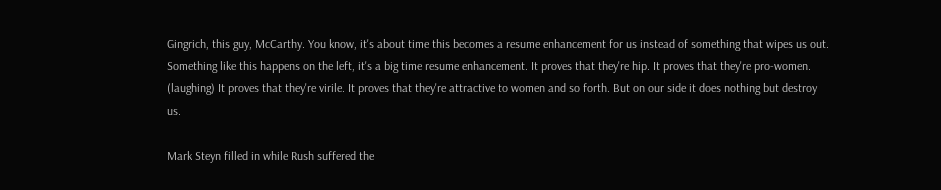Gingrich, this guy, McCarthy. You know, it's about time this becomes a resume enhancement for us instead of something that wipes us out. Something like this happens on the left, it's a big time resume enhancement. It proves that they're hip. It proves that they're pro-women. (laughing) It proves that they're virile. It proves that they're attractive to women and so forth. But on our side it does nothing but destroy us.

Mark Steyn filled in while Rush suffered the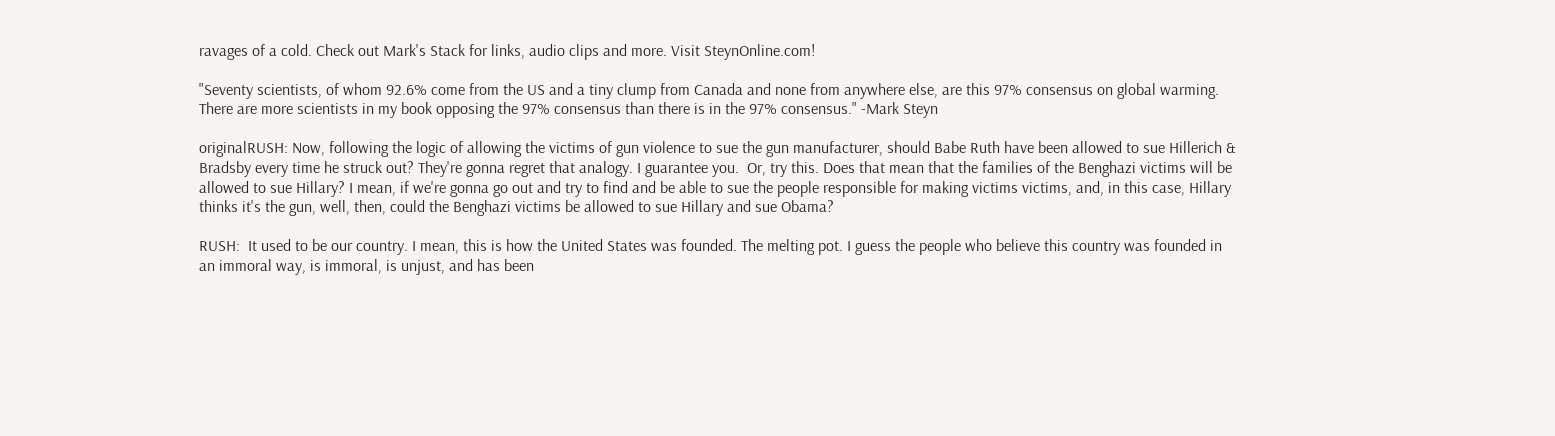ravages of a cold. Check out Mark's Stack for links, audio clips and more. Visit SteynOnline.com!

"Seventy scientists, of whom 92.6% come from the US and a tiny clump from Canada and none from anywhere else, are this 97% consensus on global warming. There are more scientists in my book opposing the 97% consensus than there is in the 97% consensus." -Mark Steyn

originalRUSH: Now, following the logic of allowing the victims of gun violence to sue the gun manufacturer, should Babe Ruth have been allowed to sue Hillerich & Bradsby every time he struck out? They're gonna regret that analogy. I guarantee you.  Or, try this. Does that mean that the families of the Benghazi victims will be allowed to sue Hillary? I mean, if we're gonna go out and try to find and be able to sue the people responsible for making victims victims, and, in this case, Hillary thinks it's the gun, well, then, could the Benghazi victims be allowed to sue Hillary and sue Obama?

RUSH:  It used to be our country. I mean, this is how the United States was founded. The melting pot. I guess the people who believe this country was founded in an immoral way, is immoral, is unjust, and has been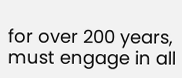for over 200 years, must engage in all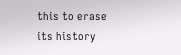this to erase its history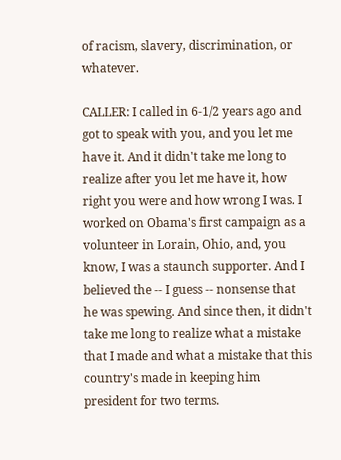of racism, slavery, discrimination, or whatever.

CALLER: I called in 6-1/2 years ago and got to speak with you, and you let me have it. And it didn't take me long to realize after you let me have it, how right you were and how wrong I was. I worked on Obama's first campaign as a volunteer in Lorain, Ohio, and, you know, I was a staunch supporter. And I believed the -- I guess -- nonsense that he was spewing. And since then, it didn't take me long to realize what a mistake that I made and what a mistake that this country's made in keeping him president for two terms.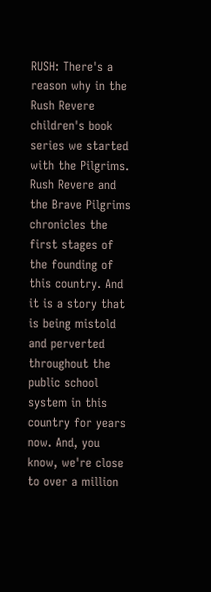RUSH: There's a reason why in the Rush Revere children's book series we started with the Pilgrims. Rush Revere and the Brave Pilgrims chronicles the first stages of the founding of this country. And it is a story that is being mistold and perverted throughout the public school system in this country for years now. And, you know, we're close to over a million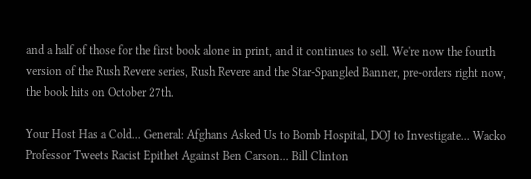and a half of those for the first book alone in print, and it continues to sell. We're now the fourth version of the Rush Revere series, Rush Revere and the Star-Spangled Banner, pre-orders right now, the book hits on October 27th.

Your Host Has a Cold... General: Afghans Asked Us to Bomb Hospital, DOJ to Investigate... Wacko Professor Tweets Racist Epithet Against Ben Carson... Bill Clinton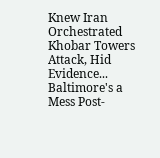Knew Iran Orchestrated Khobar Towers Attack, Hid Evidence... Baltimore's a Mess Post-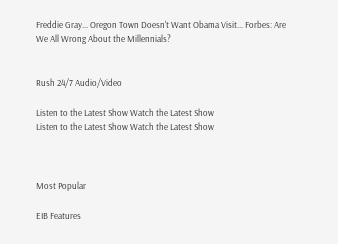Freddie Gray... Oregon Town Doesn't Want Obama Visit... Forbes: Are We All Wrong About the Millennials?


Rush 24/7 Audio/Video

Listen to the Latest Show Watch the Latest Show
Listen to the Latest Show Watch the Latest Show



Most Popular

EIB Features